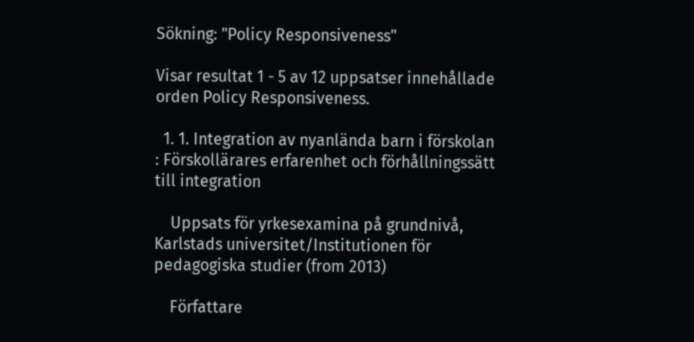Sökning: "Policy Responsiveness"

Visar resultat 1 - 5 av 12 uppsatser innehållade orden Policy Responsiveness.

  1. 1. Integration av nyanlända barn i förskolan : Förskollärares erfarenhet och förhållningssätt till integration

    Uppsats för yrkesexamina på grundnivå, Karlstads universitet/Institutionen för pedagogiska studier (from 2013)

    Författare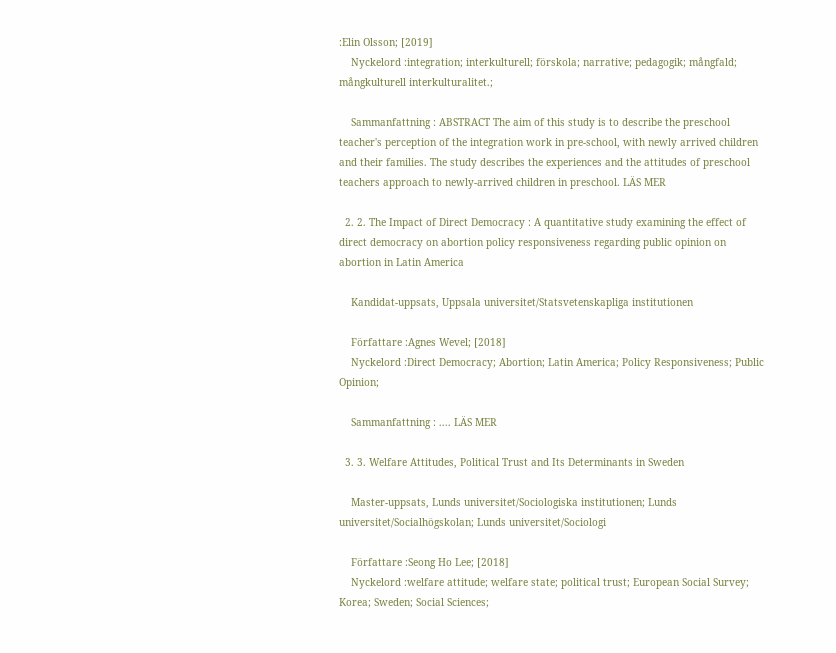:Elin Olsson; [2019]
    Nyckelord :integration; interkulturell; förskola; narrative; pedagogik; mångfald; mångkulturell interkulturalitet.;

    Sammanfattning : ABSTRACT The aim of this study is to describe the preschool teacher's perception of the integration work in pre-school, with newly arrived children and their families. The study describes the experiences and the attitudes of preschool teachers approach to newly-arrived children in preschool. LÄS MER

  2. 2. The Impact of Direct Democracy : A quantitative study examining the effect of direct democracy on abortion policy responsiveness regarding public opinion on abortion in Latin America

    Kandidat-uppsats, Uppsala universitet/Statsvetenskapliga institutionen

    Författare :Agnes Wevel; [2018]
    Nyckelord :Direct Democracy; Abortion; Latin America; Policy Responsiveness; Public Opinion;

    Sammanfattning : .... LÄS MER

  3. 3. Welfare Attitudes, Political Trust and Its Determinants in Sweden

    Master-uppsats, Lunds universitet/Sociologiska institutionen; Lunds universitet/Socialhögskolan; Lunds universitet/Sociologi

    Författare :Seong Ho Lee; [2018]
    Nyckelord :welfare attitude; welfare state; political trust; European Social Survey; Korea; Sweden; Social Sciences;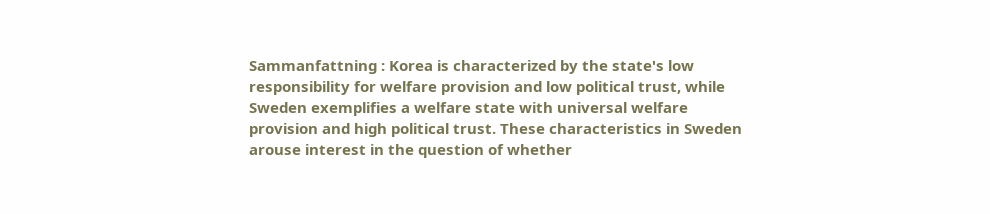Sammanfattning : Korea is characterized by the state's low responsibility for welfare provision and low political trust, while Sweden exemplifies a welfare state with universal welfare provision and high political trust. These characteristics in Sweden arouse interest in the question of whether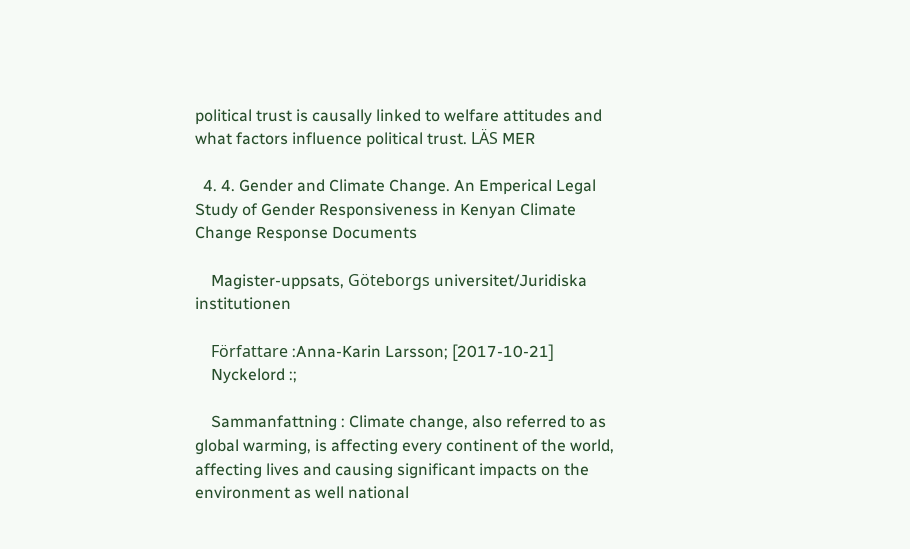political trust is causally linked to welfare attitudes and what factors influence political trust. LÄS MER

  4. 4. Gender and Climate Change. An Emperical Legal Study of Gender Responsiveness in Kenyan Climate Change Response Documents

    Magister-uppsats, Göteborgs universitet/Juridiska institutionen

    Författare :Anna-Karin Larsson; [2017-10-21]
    Nyckelord :;

    Sammanfattning : Climate change, also referred to as global warming, is affecting every continent of the world, affecting lives and causing significant impacts on the environment as well national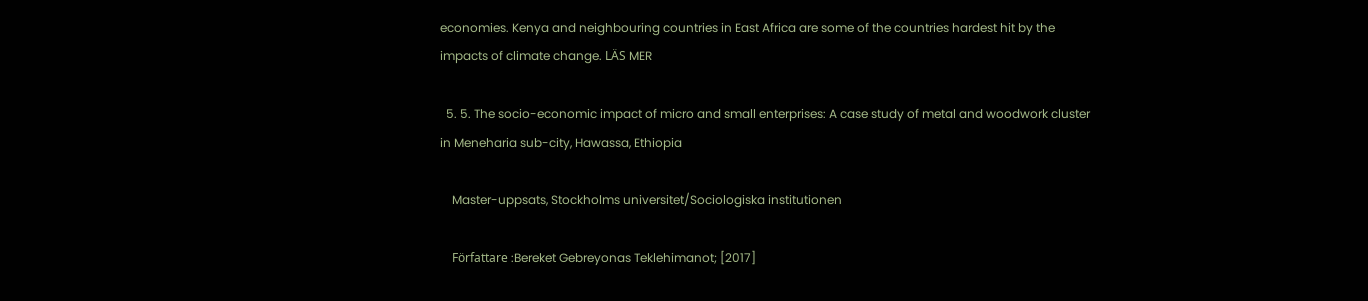economies. Kenya and neighbouring countries in East Africa are some of the countries hardest hit by the impacts of climate change. LÄS MER

  5. 5. The socio-economic impact of micro and small enterprises: A case study of metal and woodwork cluster in Meneharia sub-city, Hawassa, Ethiopia

    Master-uppsats, Stockholms universitet/Sociologiska institutionen

    Författare :Bereket Gebreyonas Teklehimanot; [2017]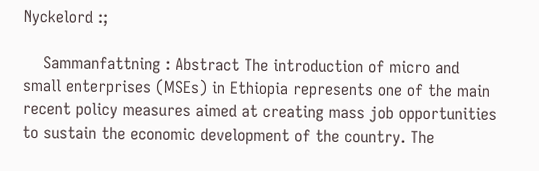Nyckelord :;

    Sammanfattning : Abstract The introduction of micro and small enterprises (MSEs) in Ethiopia represents one of the main recent policy measures aimed at creating mass job opportunities to sustain the economic development of the country. The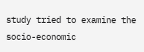study tried to examine the socio-economic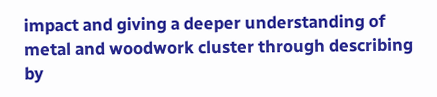impact and giving a deeper understanding of metal and woodwork cluster through describing by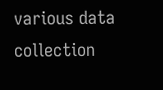various data collection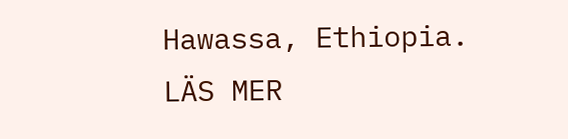Hawassa, Ethiopia. LÄS MER